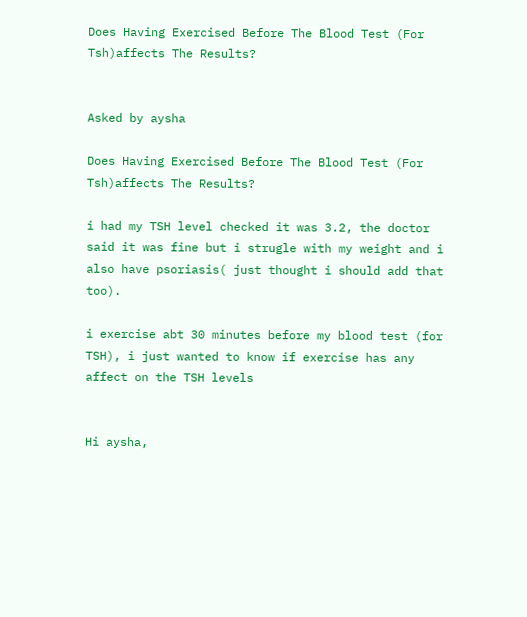Does Having Exercised Before The Blood Test (For Tsh)affects The Results?


Asked by aysha

Does Having Exercised Before The Blood Test (For Tsh)affects The Results?

i had my TSH level checked it was 3.2, the doctor said it was fine but i strugle with my weight and i also have psoriasis( just thought i should add that too).

i exercise abt 30 minutes before my blood test (for TSH), i just wanted to know if exercise has any affect on the TSH levels


Hi aysha,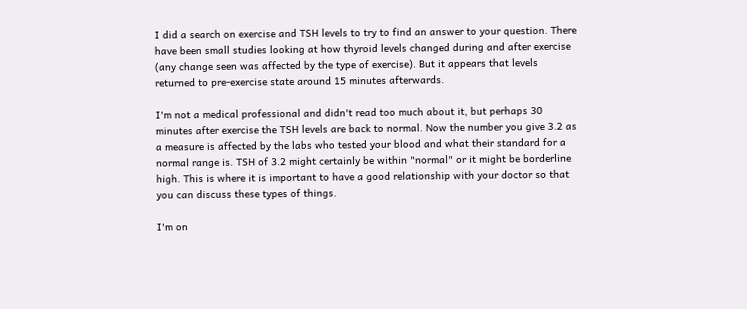I did a search on exercise and TSH levels to try to find an answer to your question. There have been small studies looking at how thyroid levels changed during and after exercise (any change seen was affected by the type of exercise). But it appears that levels returned to pre-exercise state around 15 minutes afterwards.

I'm not a medical professional and didn't read too much about it, but perhaps 30 minutes after exercise the TSH levels are back to normal. Now the number you give 3.2 as a measure is affected by the labs who tested your blood and what their standard for a normal range is. TSH of 3.2 might certainly be within "normal" or it might be borderline high. This is where it is important to have a good relationship with your doctor so that you can discuss these types of things.

I'm on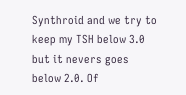Synthroid and we try to keep my TSH below 3.0 but it nevers goes below 2.0. Of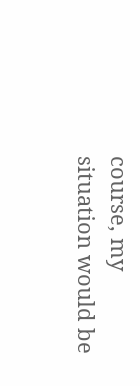course, my situation would be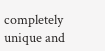completely unique and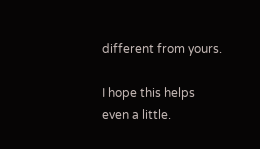different from yours.

I hope this helps even a little.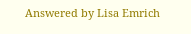Answered by Lisa Emrich